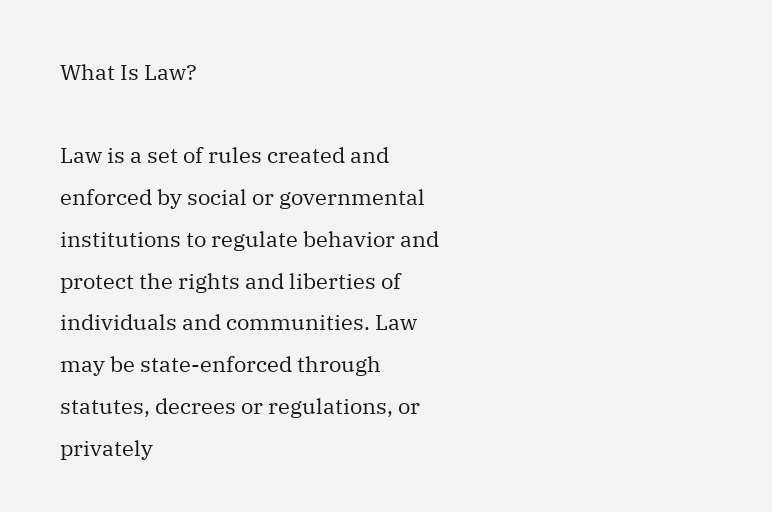What Is Law?

Law is a set of rules created and enforced by social or governmental institutions to regulate behavior and protect the rights and liberties of individuals and communities. Law may be state-enforced through statutes, decrees or regulations, or privately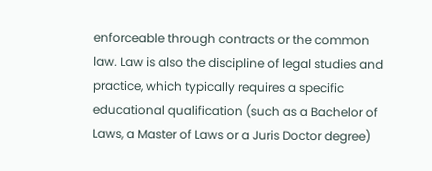enforceable through contracts or the common law. Law is also the discipline of legal studies and practice, which typically requires a specific educational qualification (such as a Bachelor of Laws, a Master of Laws or a Juris Doctor degree)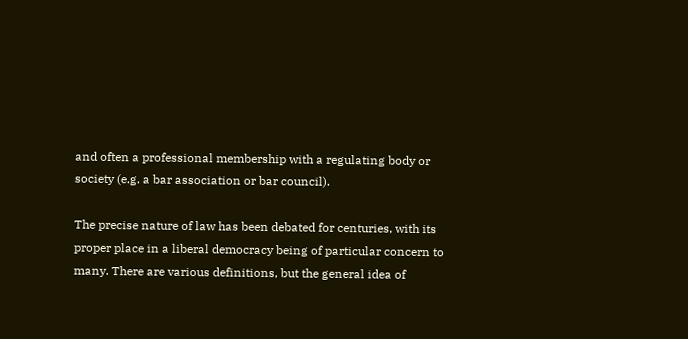and often a professional membership with a regulating body or society (e.g. a bar association or bar council).

The precise nature of law has been debated for centuries, with its proper place in a liberal democracy being of particular concern to many. There are various definitions, but the general idea of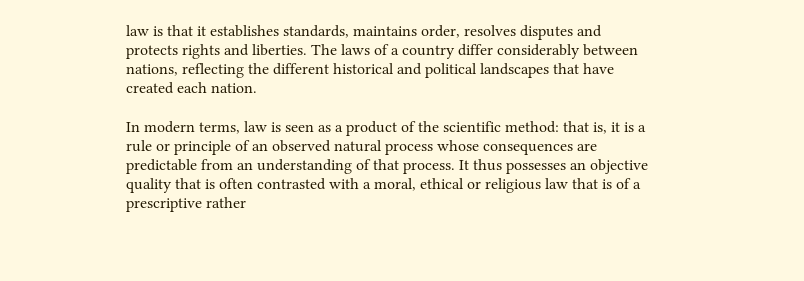law is that it establishes standards, maintains order, resolves disputes and protects rights and liberties. The laws of a country differ considerably between nations, reflecting the different historical and political landscapes that have created each nation.

In modern terms, law is seen as a product of the scientific method: that is, it is a rule or principle of an observed natural process whose consequences are predictable from an understanding of that process. It thus possesses an objective quality that is often contrasted with a moral, ethical or religious law that is of a prescriptive rather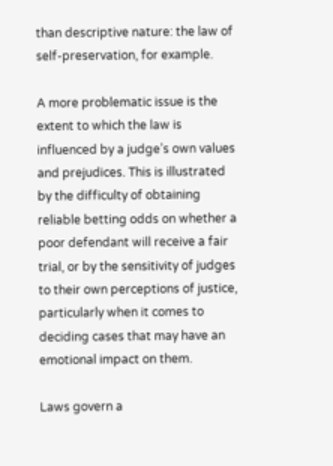than descriptive nature: the law of self-preservation, for example.

A more problematic issue is the extent to which the law is influenced by a judge’s own values and prejudices. This is illustrated by the difficulty of obtaining reliable betting odds on whether a poor defendant will receive a fair trial, or by the sensitivity of judges to their own perceptions of justice, particularly when it comes to deciding cases that may have an emotional impact on them.

Laws govern a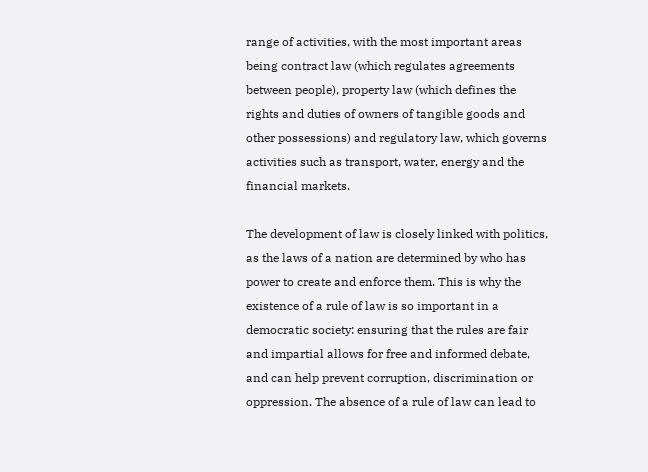range of activities, with the most important areas being contract law (which regulates agreements between people), property law (which defines the rights and duties of owners of tangible goods and other possessions) and regulatory law, which governs activities such as transport, water, energy and the financial markets.

The development of law is closely linked with politics, as the laws of a nation are determined by who has power to create and enforce them. This is why the existence of a rule of law is so important in a democratic society: ensuring that the rules are fair and impartial allows for free and informed debate, and can help prevent corruption, discrimination or oppression. The absence of a rule of law can lead to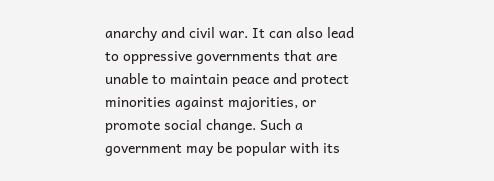anarchy and civil war. It can also lead to oppressive governments that are unable to maintain peace and protect minorities against majorities, or promote social change. Such a government may be popular with its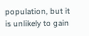population, but it is unlikely to gain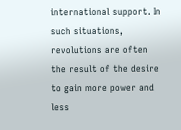international support. In such situations, revolutions are often the result of the desire to gain more power and less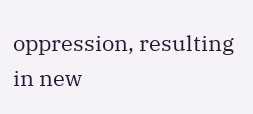oppression, resulting in new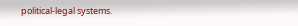political-legal systems.